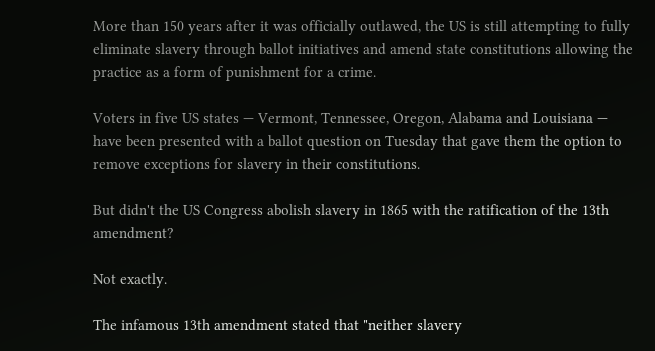More than 150 years after it was officially outlawed, the US is still attempting to fully eliminate slavery through ballot initiatives and amend state constitutions allowing the practice as a form of punishment for a crime.

Voters in five US states — Vermont, Tennessee, Oregon, Alabama and Louisiana — have been presented with a ballot question on Tuesday that gave them the option to remove exceptions for slavery in their constitutions.

But didn't the US Congress abolish slavery in 1865 with the ratification of the 13th amendment?

Not exactly.

The infamous 13th amendment stated that "neither slavery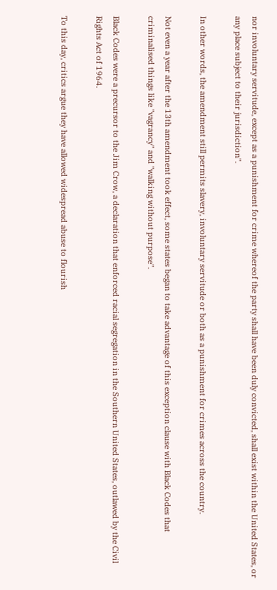nor involuntary servitude, except as a punishment for crime whereof the party shall have been duly convicted, shall exist within the United States, or any place subject to their jurisdiction".

In other words, the amendment still permits slavery, involuntary servitude or both as a punishment for crimes across the country.

Not even a year after the 13th amendment took effect, some states began to take advantage of this exception clause with Black Codes that criminalised things like "vagrancy" and "walking without purpose".

Black Codes were a precursor to the Jim Crow, a declaration that enforced racial segregation in the Southern United States, outlawed by the Civil Rights Act of 1964.

To this day, critics argue they have allowed widespread abuse to flourish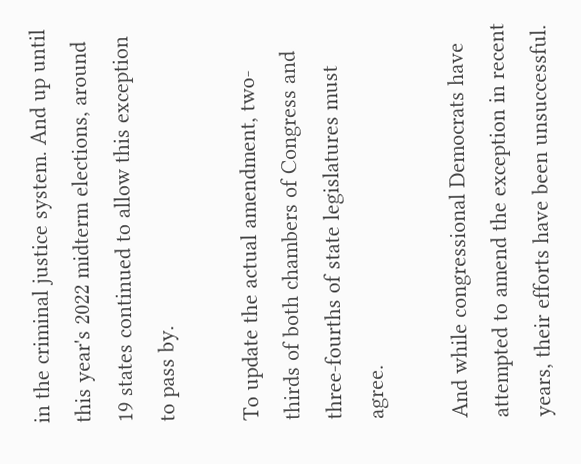in the criminal justice system. And up until this year's 2022 midterm elections, around 19 states continued to allow this exception to pass by.

To update the actual amendment, two-thirds of both chambers of Congress and three-fourths of state legislatures must agree.

And while congressional Democrats have attempted to amend the exception in recent years, their efforts have been unsuccessful.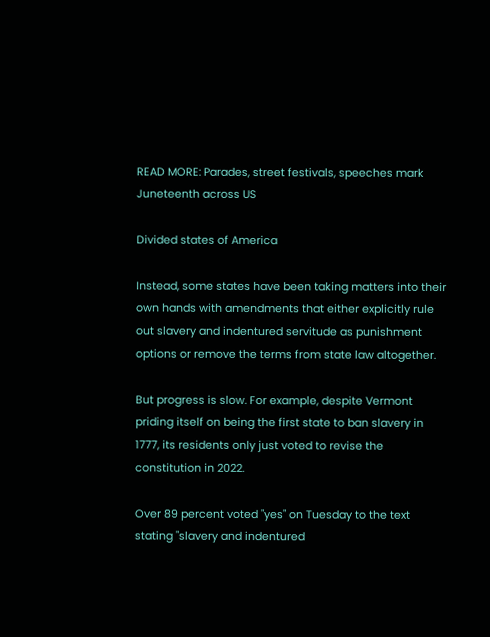READ MORE: Parades, street festivals, speeches mark Juneteenth across US

Divided states of America

Instead, some states have been taking matters into their own hands with amendments that either explicitly rule out slavery and indentured servitude as punishment options or remove the terms from state law altogether.

But progress is slow. For example, despite Vermont priding itself on being the first state to ban slavery in 1777, its residents only just voted to revise the constitution in 2022.

Over 89 percent voted "yes" on Tuesday to the text stating "slavery and indentured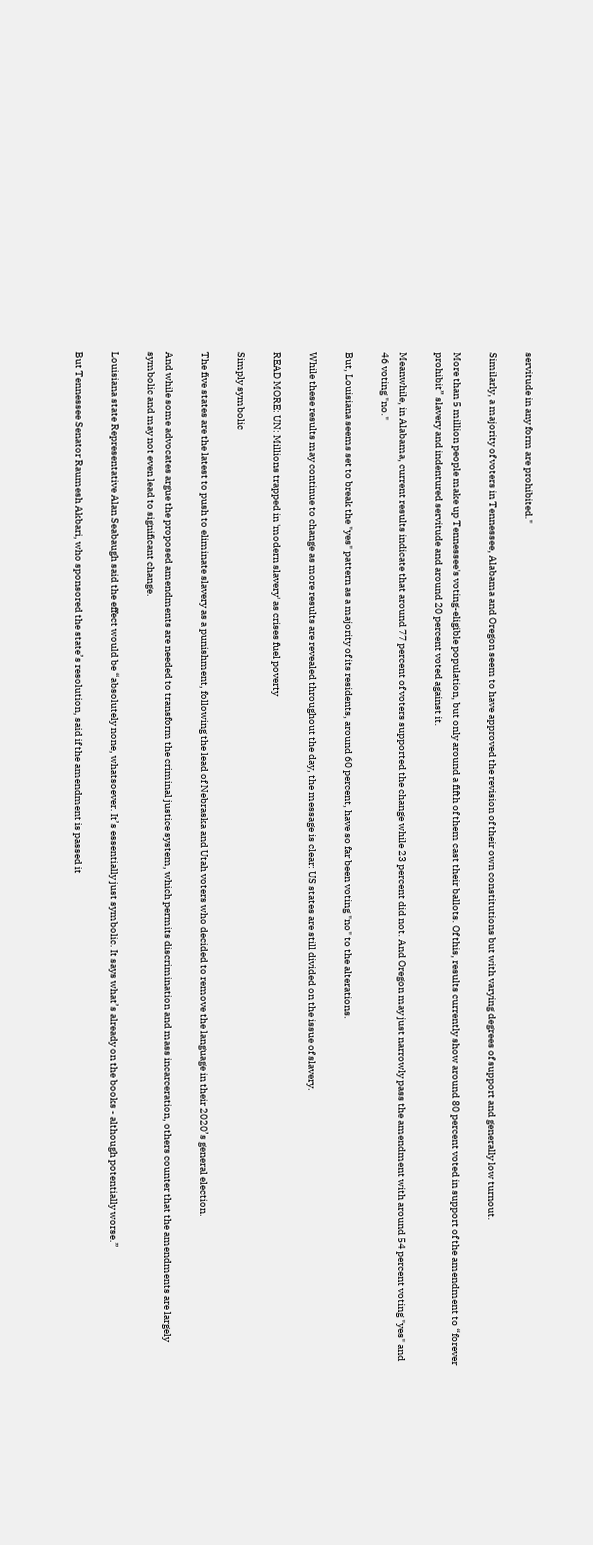servitude in any form are prohibited."

Similarly, a majority of voters in Tennessee, Alabama and Oregon seem to have approved the revision of their own constitutions but with varying degrees of support and generally low turnout.

More than 5 million people make up Tennessee's voting-eligible population, but only around a fifth of them cast their ballots. Of this, results currently show around 80 percent voted in support of the amendment to “forever prohibit” slavery and indentured servitude and around 20 percent voted against it.

Meanwhile, in Alabama, current results indicate that around 77 percent of voters supported the change while 23 percent did not. And Oregon may just narrowly pass the amendment with around 54 percent voting "yes" and 46 voting "no."

But, Louisiana seems set to break the "yes" pattern as a majority of its residents, around 60 percent, have so far been voting "no" to the alterations.

While these results may continue to change as more results are revealed throughout the day, the message is clear: US states are still divided on the issue of slavery.

READ MORE: UN: Millions trapped in 'modern slavery' as crises fuel poverty

Simply symbolic

The five states are the latest to push to eliminate slavery as a punishment, following the lead of Nebraska and Utah voters who decided to remove the language in their 2020’s general election.

And while some advocates argue the proposed amendments are needed to transform the criminal justice system, which permits discrimination and mass incarceration, others counter that the amendments are largely symbolic and may not even lead to significant change.

Louisiana state Representative Alan Seabaugh said the effect would be “absolutely none, whatsoever. It’s essentially just symbolic. It says what’s already on the books - although potentially worse.”

But Tennessee Senator Raumesh Akbari, who sponsored the state’s resolution, said if the amendment is passed it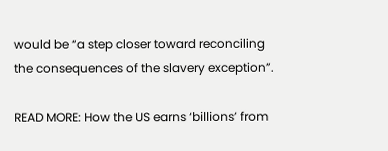would be “a step closer toward reconciling the consequences of the slavery exception”.

READ MORE: How the US earns ‘billions’ from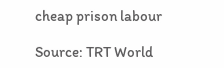cheap prison labour

Source: TRT World